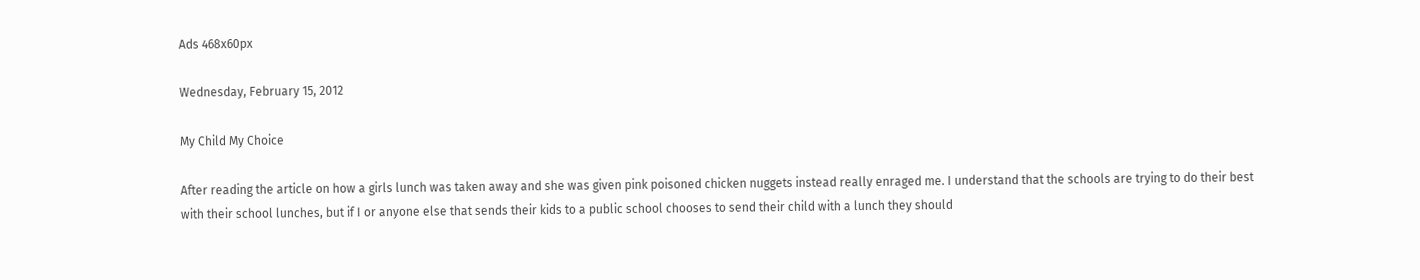Ads 468x60px

Wednesday, February 15, 2012

My Child My Choice

After reading the article on how a girls lunch was taken away and she was given pink poisoned chicken nuggets instead really enraged me. I understand that the schools are trying to do their best with their school lunches, but if I or anyone else that sends their kids to a public school chooses to send their child with a lunch they should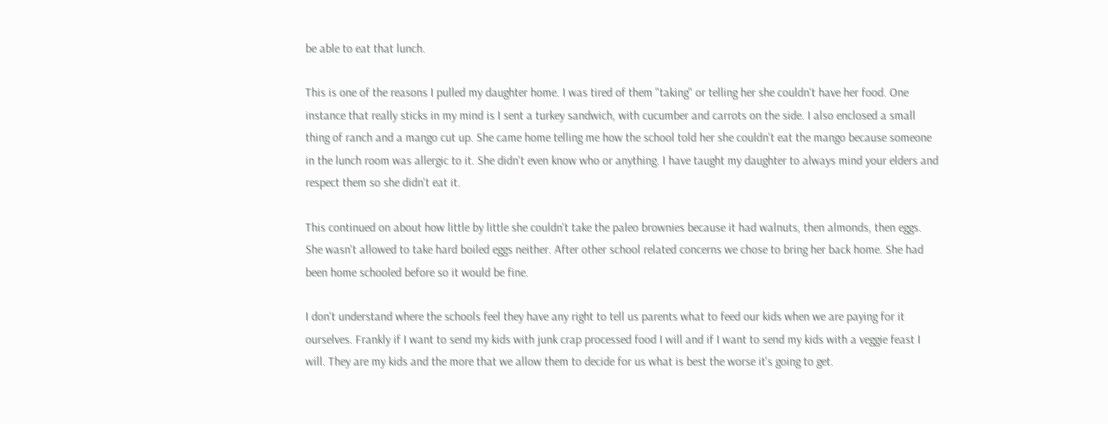be able to eat that lunch.

This is one of the reasons I pulled my daughter home. I was tired of them "taking" or telling her she couldn't have her food. One instance that really sticks in my mind is I sent a turkey sandwich, with cucumber and carrots on the side. I also enclosed a small thing of ranch and a mango cut up. She came home telling me how the school told her she couldn't eat the mango because someone in the lunch room was allergic to it. She didn't even know who or anything. I have taught my daughter to always mind your elders and respect them so she didn't eat it.

This continued on about how little by little she couldn't take the paleo brownies because it had walnuts, then almonds, then eggs. She wasn't allowed to take hard boiled eggs neither. After other school related concerns we chose to bring her back home. She had been home schooled before so it would be fine.

I don't understand where the schools feel they have any right to tell us parents what to feed our kids when we are paying for it ourselves. Frankly if I want to send my kids with junk crap processed food I will and if I want to send my kids with a veggie feast I will. They are my kids and the more that we allow them to decide for us what is best the worse it's going to get.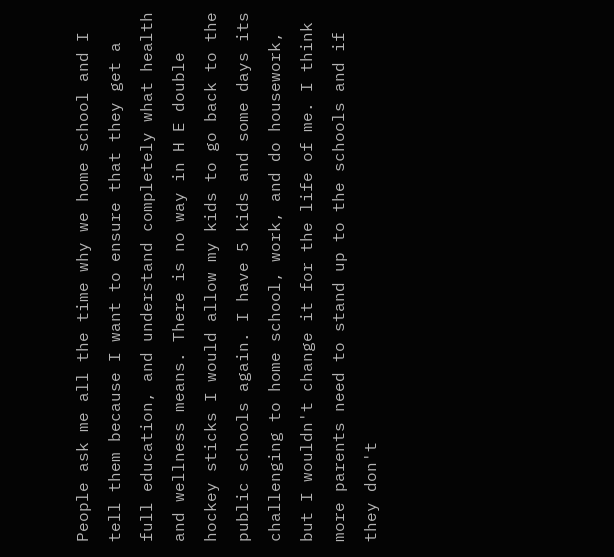People ask me all the time why we home school and I tell them because I want to ensure that they get a full education, and understand completely what health and wellness means. There is no way in H E double hockey sticks I would allow my kids to go back to the public schools again. I have 5 kids and some days its challenging to home school, work, and do housework, but I wouldn't change it for the life of me. I think more parents need to stand up to the schools and if they don't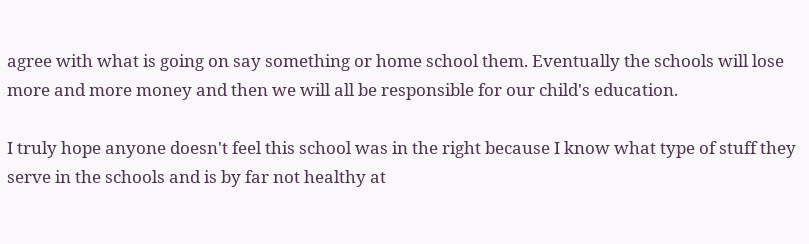agree with what is going on say something or home school them. Eventually the schools will lose more and more money and then we will all be responsible for our child's education.

I truly hope anyone doesn't feel this school was in the right because I know what type of stuff they serve in the schools and is by far not healthy at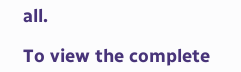all.

To view the complete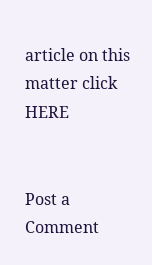article on this matter click HERE


Post a Comment